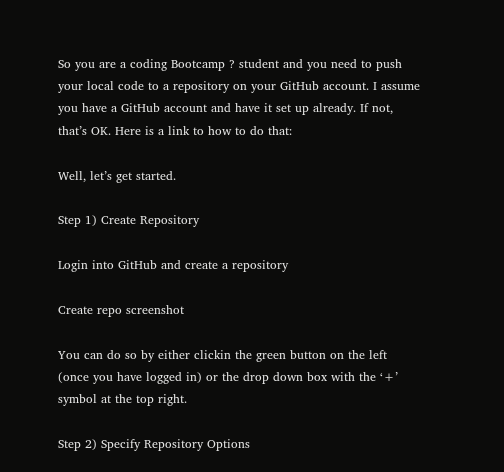So you are a coding Bootcamp ? student and you need to push your local code to a repository on your GitHub account. I assume you have a GitHub account and have it set up already. If not, that’s OK. Here is a link to how to do that:

Well, let’s get started.

Step 1) Create Repository

Login into GitHub and create a repository

Create repo screenshot

You can do so by either clickin the green button on the left (once you have logged in) or the drop down box with the ‘+’ symbol at the top right.

Step 2) Specify Repository Options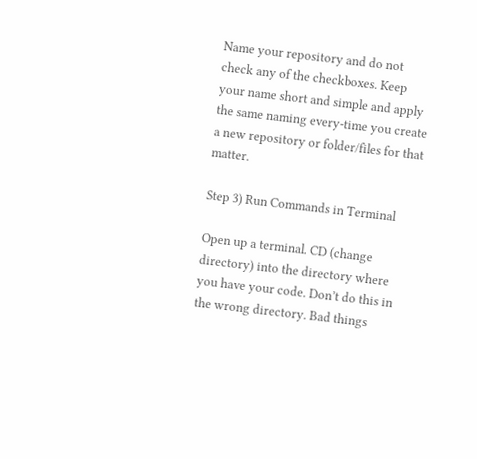Name your repository and do not check any of the checkboxes. Keep your name short and simple and apply the same naming every-time you create a new repository or folder/files for that matter.

Step 3) Run Commands in Terminal

Open up a terminal. CD (change directory) into the directory where you have your code. Don’t do this in the wrong directory. Bad things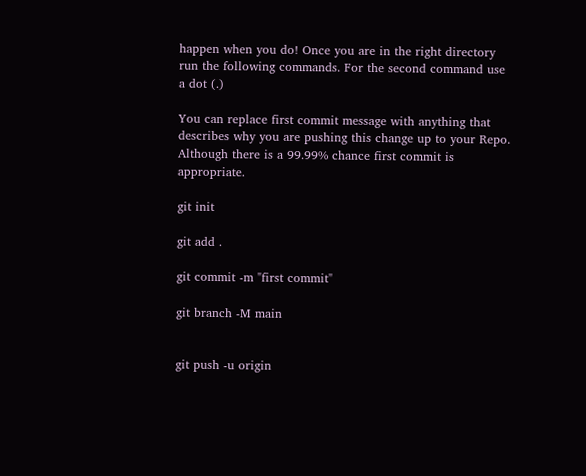happen when you do! Once you are in the right directory run the following commands. For the second command use a dot (.)

You can replace first commit message with anything that describes why you are pushing this change up to your Repo. Although there is a 99.99% chance first commit is appropriate.

git init

git add .

git commit -m "first commit"

git branch -M main


git push -u origin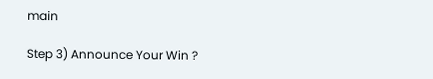main

Step 3) Announce Your Win ?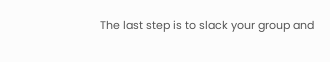The last step is to slack your group and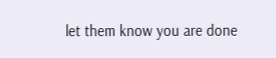let them know you are done